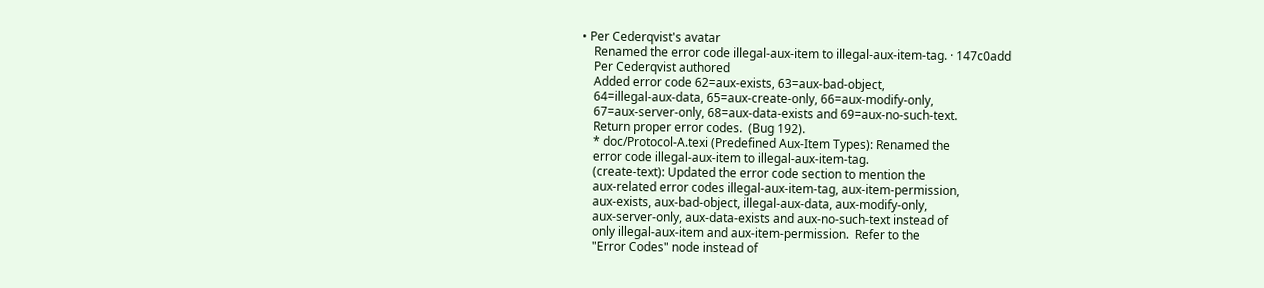• Per Cederqvist's avatar
    Renamed the error code illegal-aux-item to illegal-aux-item-tag. · 147c0add
    Per Cederqvist authored
    Added error code 62=aux-exists, 63=aux-bad-object,
    64=illegal-aux-data, 65=aux-create-only, 66=aux-modify-only,
    67=aux-server-only, 68=aux-data-exists and 69=aux-no-such-text.
    Return proper error codes.  (Bug 192).
    * doc/Protocol-A.texi (Predefined Aux-Item Types): Renamed the
    error code illegal-aux-item to illegal-aux-item-tag.
    (create-text): Updated the error code section to mention the
    aux-related error codes illegal-aux-item-tag, aux-item-permission,
    aux-exists, aux-bad-object, illegal-aux-data, aux-modify-only,
    aux-server-only, aux-data-exists and aux-no-such-text instead of
    only illegal-aux-item and aux-item-permission.  Refer to the
    "Error Codes" node instead of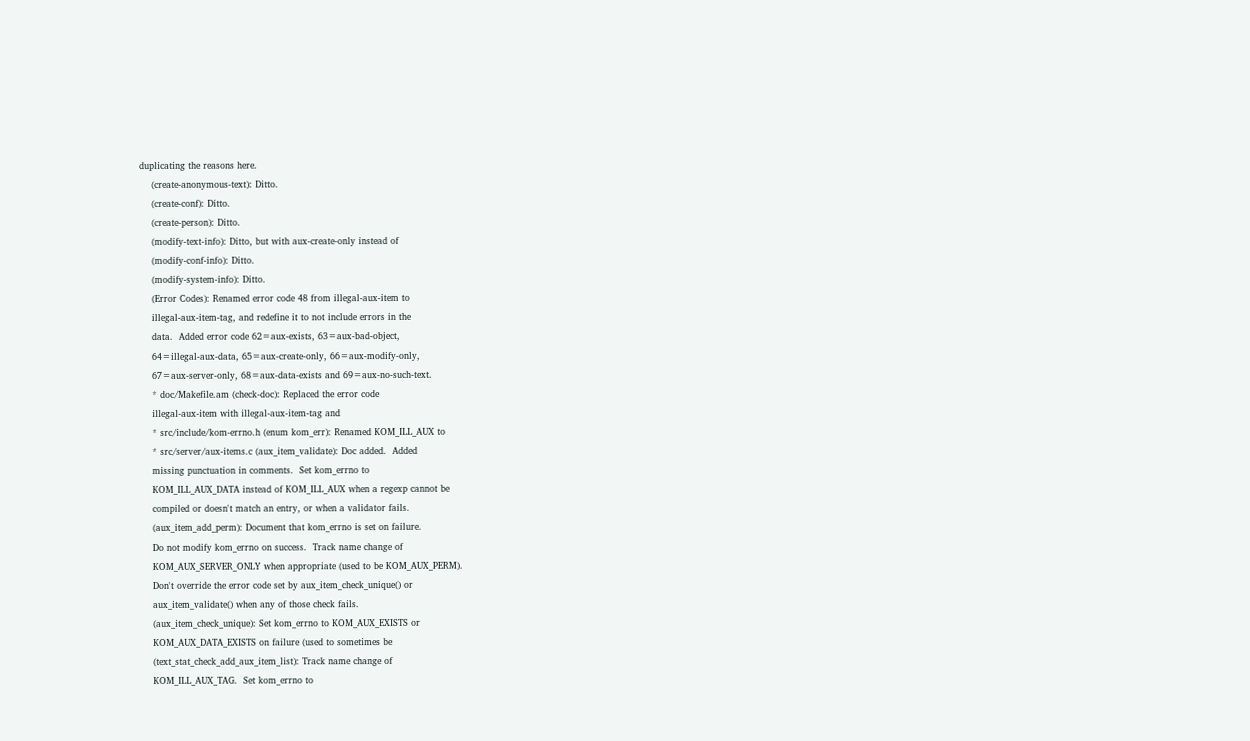duplicating the reasons here.
    (create-anonymous-text): Ditto.
    (create-conf): Ditto.
    (create-person): Ditto.
    (modify-text-info): Ditto, but with aux-create-only instead of
    (modify-conf-info): Ditto.
    (modify-system-info): Ditto.
    (Error Codes): Renamed error code 48 from illegal-aux-item to
    illegal-aux-item-tag, and redefine it to not include errors in the
    data.  Added error code 62=aux-exists, 63=aux-bad-object,
    64=illegal-aux-data, 65=aux-create-only, 66=aux-modify-only,
    67=aux-server-only, 68=aux-data-exists and 69=aux-no-such-text.
    * doc/Makefile.am (check-doc): Replaced the error code
    illegal-aux-item with illegal-aux-item-tag and
    * src/include/kom-errno.h (enum kom_err): Renamed KOM_ILL_AUX to
    * src/server/aux-items.c (aux_item_validate): Doc added.  Added
    missing punctuation in comments.  Set kom_errno to
    KOM_ILL_AUX_DATA instead of KOM_ILL_AUX when a regexp cannot be
    compiled or doesn't match an entry, or when a validator fails.
    (aux_item_add_perm): Document that kom_errno is set on failure.
    Do not modify kom_errno on success.  Track name change of
    KOM_AUX_SERVER_ONLY when appropriate (used to be KOM_AUX_PERM).
    Don't override the error code set by aux_item_check_unique() or
    aux_item_validate() when any of those check fails.
    (aux_item_check_unique): Set kom_errno to KOM_AUX_EXISTS or
    KOM_AUX_DATA_EXISTS on failure (used to sometimes be
    (text_stat_check_add_aux_item_list): Track name change of
    KOM_ILL_AUX_TAG.  Set kom_errno to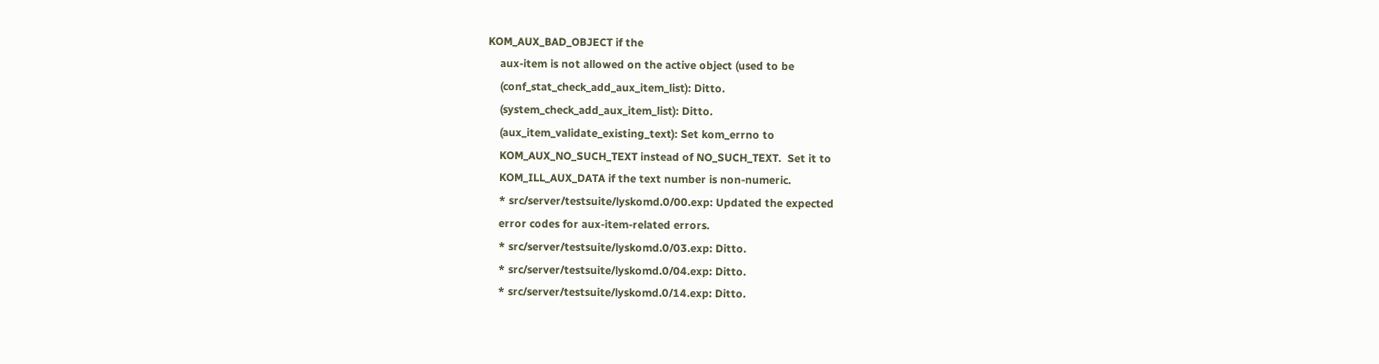KOM_AUX_BAD_OBJECT if the
    aux-item is not allowed on the active object (used to be
    (conf_stat_check_add_aux_item_list): Ditto.
    (system_check_add_aux_item_list): Ditto.
    (aux_item_validate_existing_text): Set kom_errno to
    KOM_AUX_NO_SUCH_TEXT instead of NO_SUCH_TEXT.  Set it to
    KOM_ILL_AUX_DATA if the text number is non-numeric.
    * src/server/testsuite/lyskomd.0/00.exp: Updated the expected
    error codes for aux-item-related errors.
    * src/server/testsuite/lyskomd.0/03.exp: Ditto.
    * src/server/testsuite/lyskomd.0/04.exp: Ditto.
    * src/server/testsuite/lyskomd.0/14.exp: Ditto.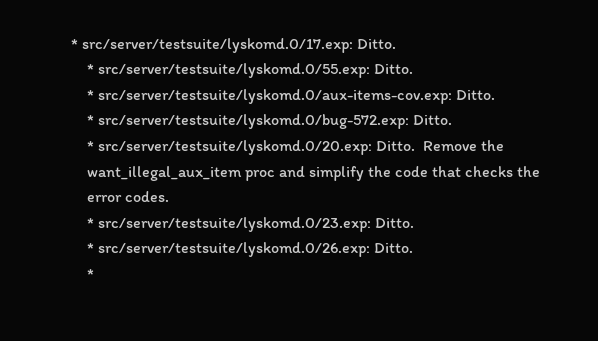* src/server/testsuite/lyskomd.0/17.exp: Ditto.
    * src/server/testsuite/lyskomd.0/55.exp: Ditto.
    * src/server/testsuite/lyskomd.0/aux-items-cov.exp: Ditto.
    * src/server/testsuite/lyskomd.0/bug-572.exp: Ditto.
    * src/server/testsuite/lyskomd.0/20.exp: Ditto.  Remove the
    want_illegal_aux_item proc and simplify the code that checks the
    error codes.
    * src/server/testsuite/lyskomd.0/23.exp: Ditto.
    * src/server/testsuite/lyskomd.0/26.exp: Ditto.
    *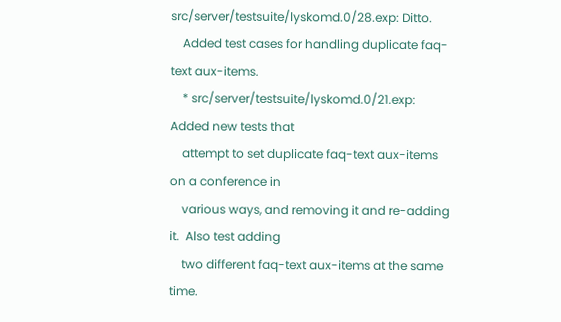src/server/testsuite/lyskomd.0/28.exp: Ditto.
    Added test cases for handling duplicate faq-text aux-items.
    * src/server/testsuite/lyskomd.0/21.exp: Added new tests that
    attempt to set duplicate faq-text aux-items on a conference in
    various ways, and removing it and re-adding it.  Also test adding
    two different faq-text aux-items at the same time.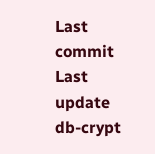Last commit
Last update
db-crypt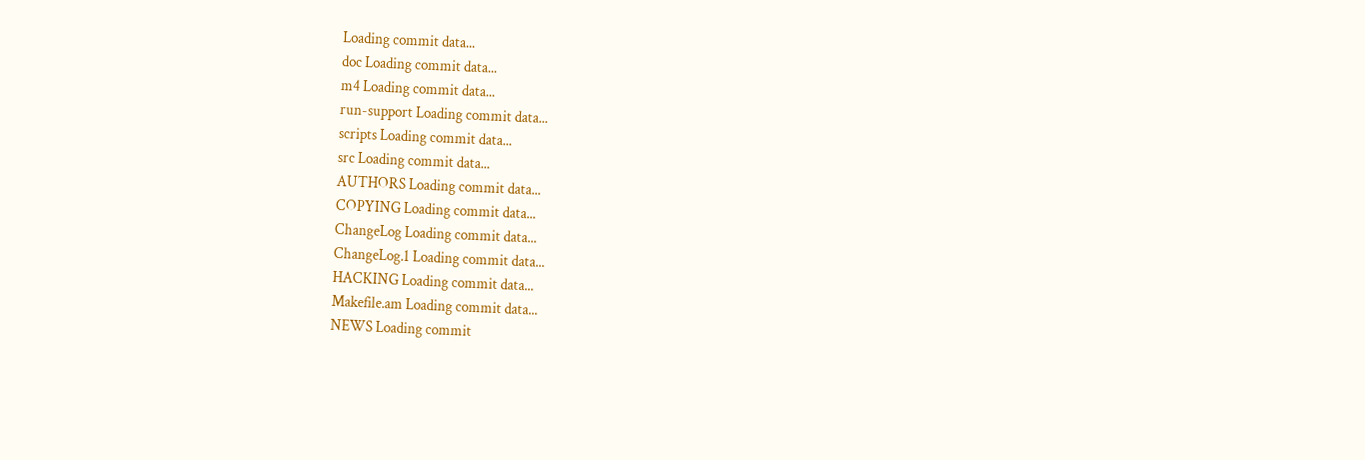Loading commit data...
doc Loading commit data...
m4 Loading commit data...
run-support Loading commit data...
scripts Loading commit data...
src Loading commit data...
AUTHORS Loading commit data...
COPYING Loading commit data...
ChangeLog Loading commit data...
ChangeLog.1 Loading commit data...
HACKING Loading commit data...
Makefile.am Loading commit data...
NEWS Loading commit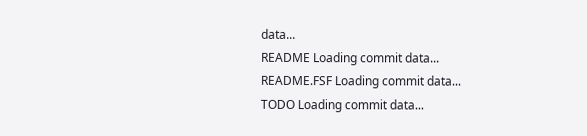data...
README Loading commit data...
README.FSF Loading commit data...
TODO Loading commit data...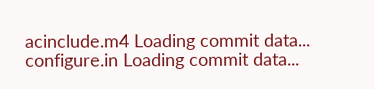acinclude.m4 Loading commit data...
configure.in Loading commit data...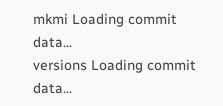mkmi Loading commit data...
versions Loading commit data...